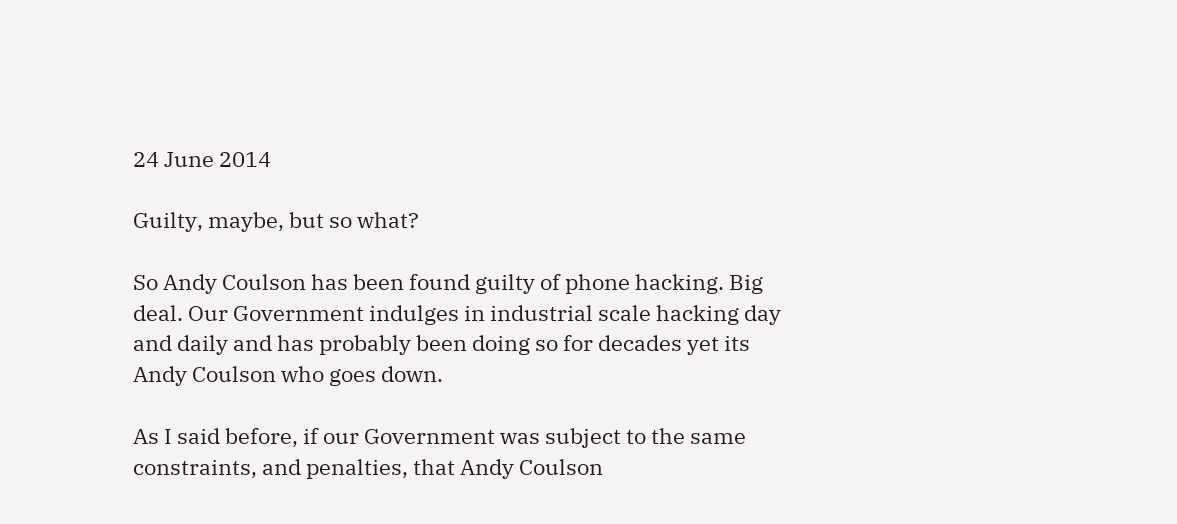24 June 2014

Guilty, maybe, but so what?

So Andy Coulson has been found guilty of phone hacking. Big deal. Our Government indulges in industrial scale hacking day and daily and has probably been doing so for decades yet its Andy Coulson who goes down.

As I said before, if our Government was subject to the same constraints, and penalties, that Andy Coulson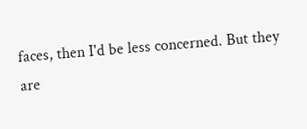faces, then I'd be less concerned. But they are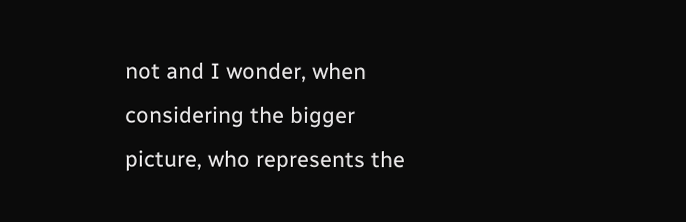not and I wonder, when considering the bigger picture, who represents the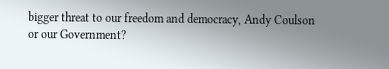bigger threat to our freedom and democracy, Andy Coulson or our Government?